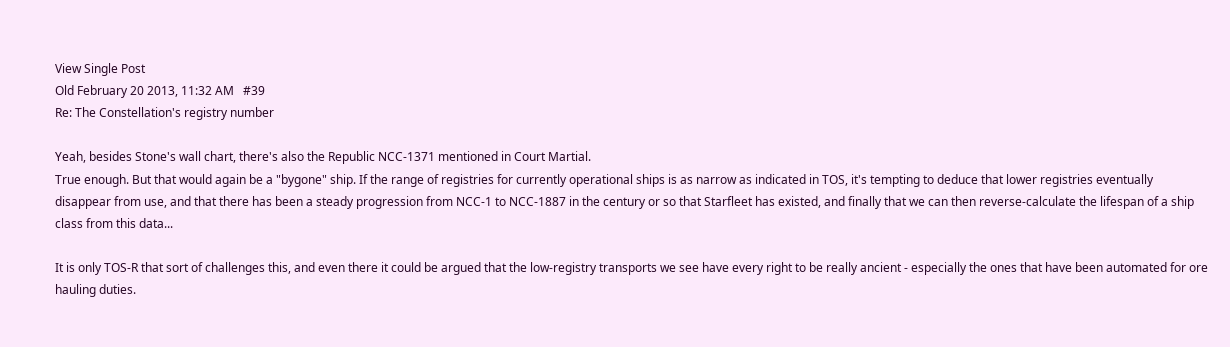View Single Post
Old February 20 2013, 11:32 AM   #39
Re: The Constellation's registry number

Yeah, besides Stone's wall chart, there's also the Republic NCC-1371 mentioned in Court Martial.
True enough. But that would again be a "bygone" ship. If the range of registries for currently operational ships is as narrow as indicated in TOS, it's tempting to deduce that lower registries eventually disappear from use, and that there has been a steady progression from NCC-1 to NCC-1887 in the century or so that Starfleet has existed, and finally that we can then reverse-calculate the lifespan of a ship class from this data...

It is only TOS-R that sort of challenges this, and even there it could be argued that the low-registry transports we see have every right to be really ancient - especially the ones that have been automated for ore hauling duties.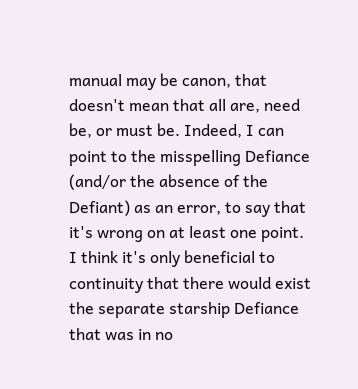manual may be canon, that doesn't mean that all are, need be, or must be. Indeed, I can point to the misspelling Defiance (and/or the absence of the Defiant) as an error, to say that it's wrong on at least one point.
I think it's only beneficial to continuity that there would exist the separate starship Defiance that was in no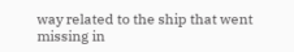way related to the ship that went missing in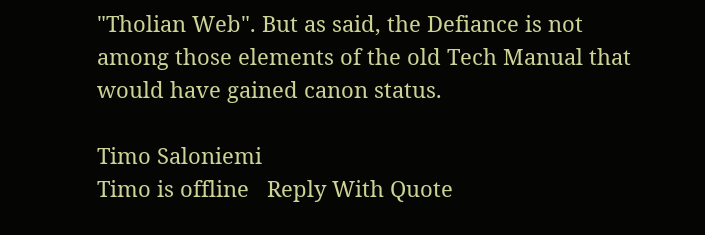"Tholian Web". But as said, the Defiance is not among those elements of the old Tech Manual that would have gained canon status.

Timo Saloniemi
Timo is offline   Reply With Quote